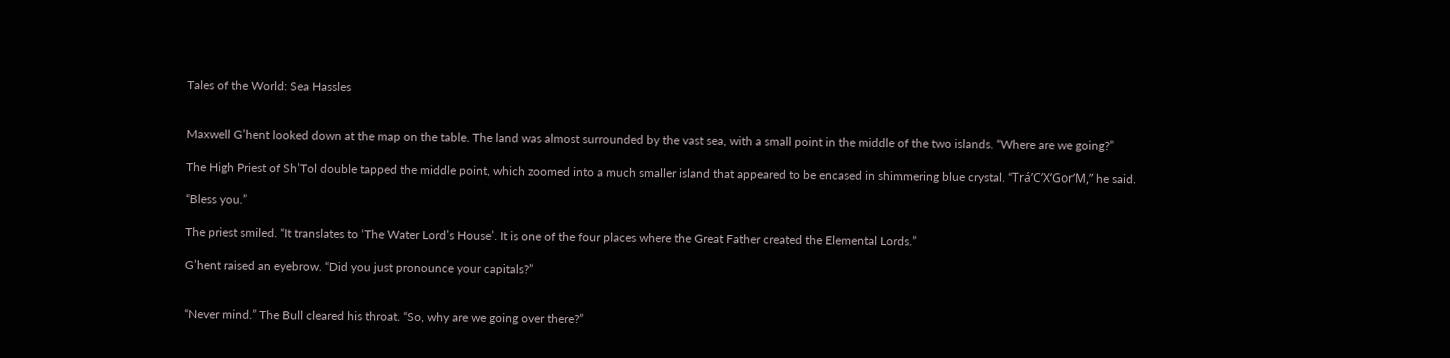Tales of the World: Sea Hassles


Maxwell G’hent looked down at the map on the table. The land was almost surrounded by the vast sea, with a small point in the middle of the two islands. “Where are we going?”

The High Priest of Sh’Tol double tapped the middle point, which zoomed into a much smaller island that appeared to be encased in shimmering blue crystal. “Trá’C’X’Gor’M,” he said.

“Bless you.”

The priest smiled. “It translates to ‘The Water Lord’s House’. It is one of the four places where the Great Father created the Elemental Lords.”

G’hent raised an eyebrow. “Did you just pronounce your capitals?”


“Never mind.” The Bull cleared his throat. “So, why are we going over there?”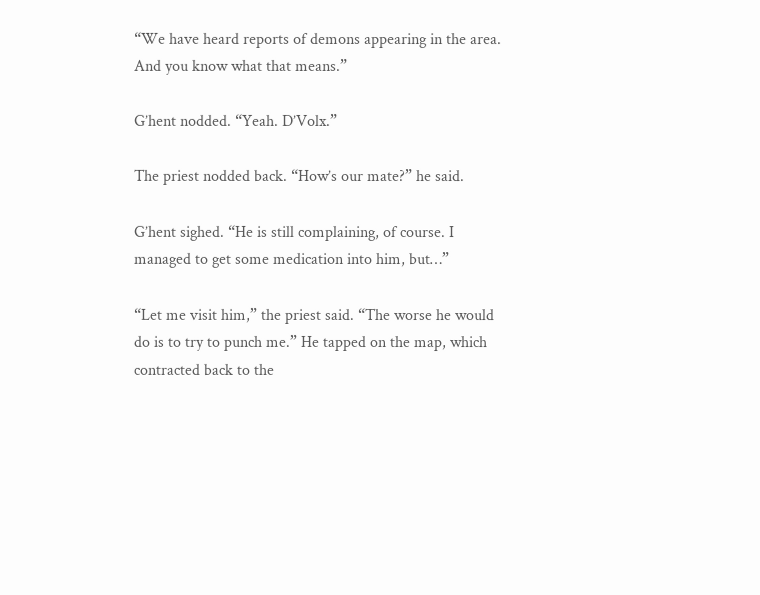“We have heard reports of demons appearing in the area. And you know what that means.”

G’hent nodded. “Yeah. D’Volx.”

The priest nodded back. “How’s our mate?” he said.

G’hent sighed. “He is still complaining, of course. I managed to get some medication into him, but…”

“Let me visit him,” the priest said. “The worse he would do is to try to punch me.” He tapped on the map, which contracted back to the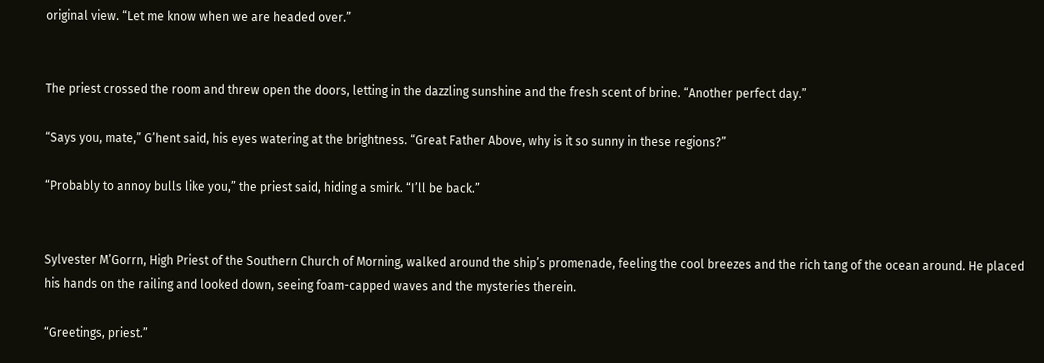original view. “Let me know when we are headed over.”


The priest crossed the room and threw open the doors, letting in the dazzling sunshine and the fresh scent of brine. “Another perfect day.”

“Says you, mate,” G’hent said, his eyes watering at the brightness. “Great Father Above, why is it so sunny in these regions?”

“Probably to annoy bulls like you,” the priest said, hiding a smirk. “I’ll be back.”


Sylvester M’Gorrn, High Priest of the Southern Church of Morning, walked around the ship’s promenade, feeling the cool breezes and the rich tang of the ocean around. He placed his hands on the railing and looked down, seeing foam-capped waves and the mysteries therein.

“Greetings, priest.”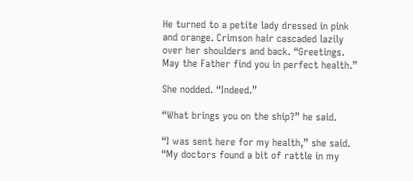He turned to a petite lady dressed in pink and orange. Crimson hair cascaded lazily over her shoulders and back. “Greetings. May the Father find you in perfect health.”

She nodded. “Indeed.”

“What brings you on the ship?” he said.

“I was sent here for my health,” she said. “My doctors found a bit of rattle in my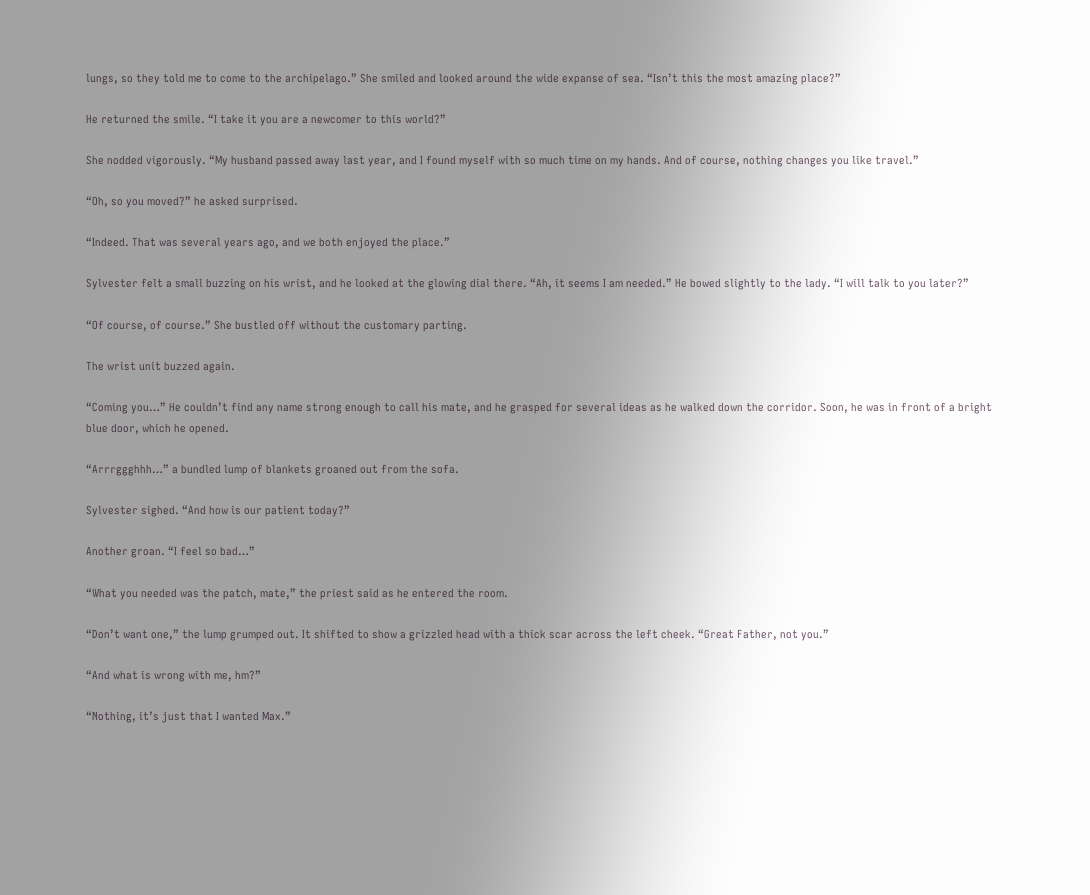lungs, so they told me to come to the archipelago.” She smiled and looked around the wide expanse of sea. “Isn’t this the most amazing place?”

He returned the smile. “I take it you are a newcomer to this world?”

She nodded vigorously. “My husband passed away last year, and I found myself with so much time on my hands. And of course, nothing changes you like travel.”

“Oh, so you moved?” he asked surprised.

“Indeed. That was several years ago, and we both enjoyed the place.”

Sylvester felt a small buzzing on his wrist, and he looked at the glowing dial there. “Ah, it seems I am needed.” He bowed slightly to the lady. “I will talk to you later?”

“Of course, of course.” She bustled off without the customary parting.

The wrist unit buzzed again.

“Coming you…” He couldn’t find any name strong enough to call his mate, and he grasped for several ideas as he walked down the corridor. Soon, he was in front of a bright blue door, which he opened.

“Arrrggghhh…” a bundled lump of blankets groaned out from the sofa.

Sylvester sighed. “And how is our patient today?”

Another groan. “I feel so bad…”

“What you needed was the patch, mate,” the priest said as he entered the room.

“Don’t want one,” the lump grumped out. It shifted to show a grizzled head with a thick scar across the left cheek. “Great Father, not you.”

“And what is wrong with me, hm?”

“Nothing, it’s just that I wanted Max.”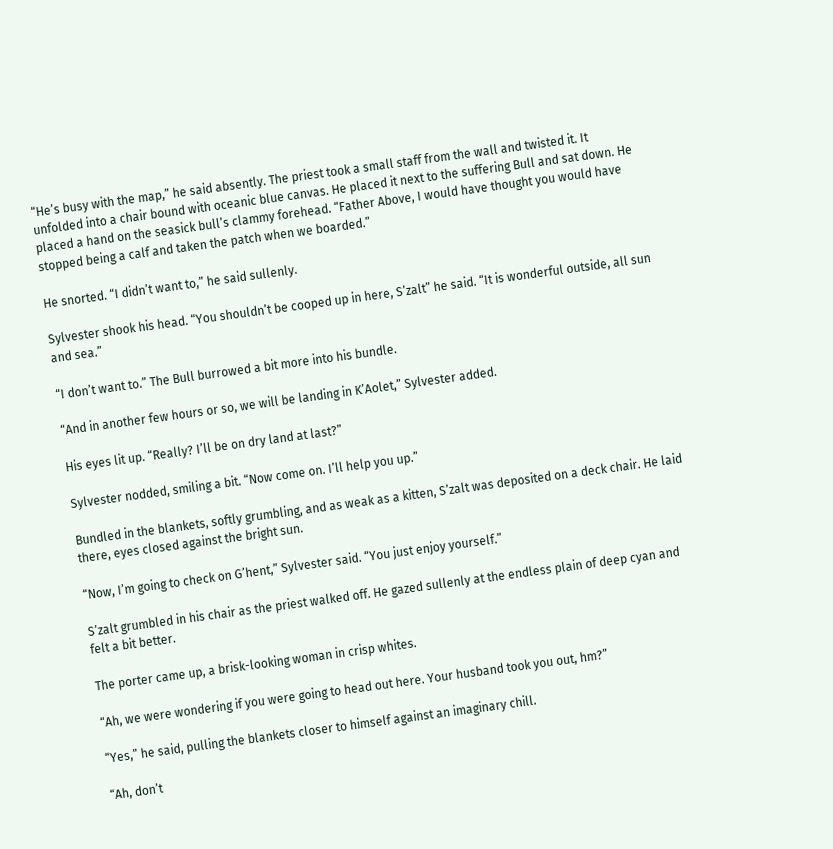“He’s busy with the map,” he said absently. The priest took a small staff from the wall and twisted it. It unfolded into a chair bound with oceanic blue canvas. He placed it next to the suffering Bull and sat down. He placed a hand on the seasick bull’s clammy forehead. “Father Above, I would have thought you would have stopped being a calf and taken the patch when we boarded.”

He snorted. “I didn’t want to,” he said sullenly.

Sylvester shook his head. “You shouldn’t be cooped up in here, S’zalt” he said. “It is wonderful outside, all sun and sea.”

“I don’t want to.” The Bull burrowed a bit more into his bundle.

“And in another few hours or so, we will be landing in K’Aolet,” Sylvester added.

His eyes lit up. “Really? I’ll be on dry land at last?”

Sylvester nodded, smiling a bit. “Now come on. I’ll help you up.”

Bundled in the blankets, softly grumbling, and as weak as a kitten, S’zalt was deposited on a deck chair. He laid there, eyes closed against the bright sun.

“Now, I’m going to check on G’hent,” Sylvester said. “You just enjoy yourself.”

S’zalt grumbled in his chair as the priest walked off. He gazed sullenly at the endless plain of deep cyan and felt a bit better.

The porter came up, a brisk-looking woman in crisp whites.

“Ah, we were wondering if you were going to head out here. Your husband took you out, hm?”

“Yes,” he said, pulling the blankets closer to himself against an imaginary chill.

“Ah, don’t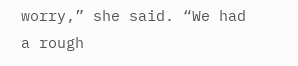worry,” she said. “We had a rough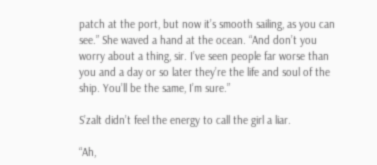patch at the port, but now it’s smooth sailing, as you can see.” She waved a hand at the ocean. “And don’t you worry about a thing, sir. I’ve seen people far worse than you and a day or so later they’re the life and soul of the ship. You’ll be the same, I’m sure.”

S’zalt didn’t feel the energy to call the girl a liar.

“Ah,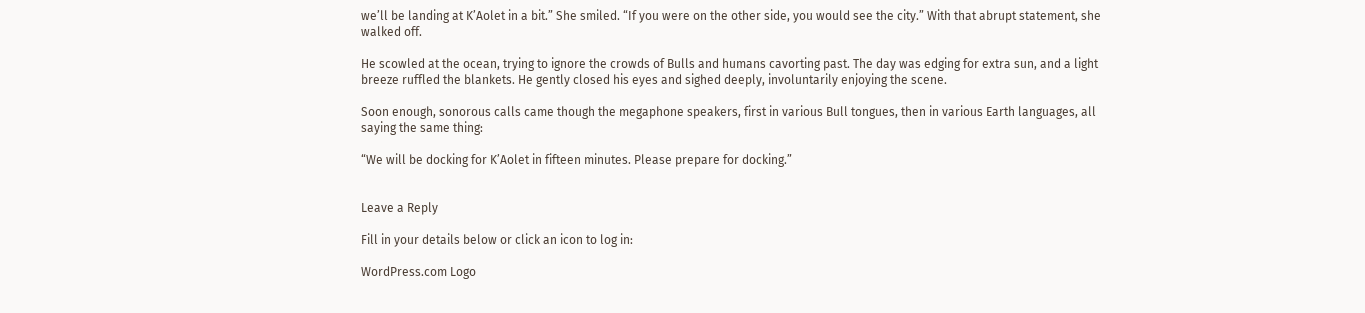we’ll be landing at K’Aolet in a bit.” She smiled. “If you were on the other side, you would see the city.” With that abrupt statement, she walked off.

He scowled at the ocean, trying to ignore the crowds of Bulls and humans cavorting past. The day was edging for extra sun, and a light breeze ruffled the blankets. He gently closed his eyes and sighed deeply, involuntarily enjoying the scene.

Soon enough, sonorous calls came though the megaphone speakers, first in various Bull tongues, then in various Earth languages, all saying the same thing:

“We will be docking for K’Aolet in fifteen minutes. Please prepare for docking.”


Leave a Reply

Fill in your details below or click an icon to log in:

WordPress.com Logo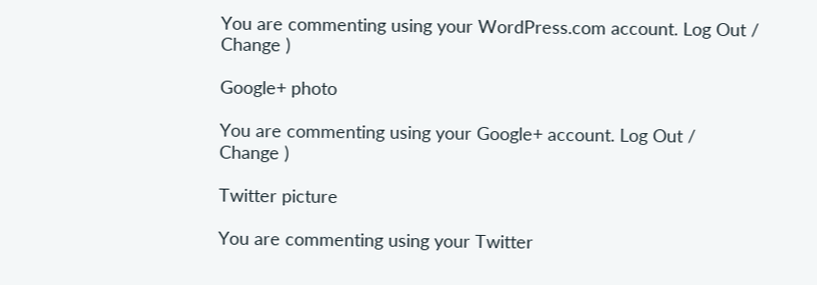You are commenting using your WordPress.com account. Log Out /  Change )

Google+ photo

You are commenting using your Google+ account. Log Out /  Change )

Twitter picture

You are commenting using your Twitter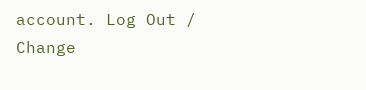account. Log Out /  Change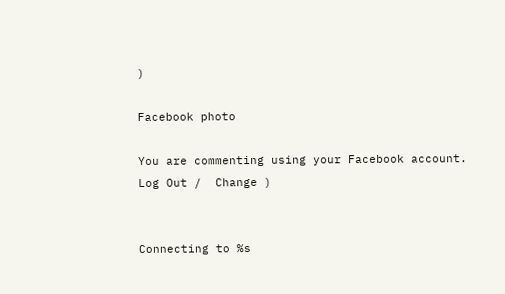)

Facebook photo

You are commenting using your Facebook account. Log Out /  Change )


Connecting to %s